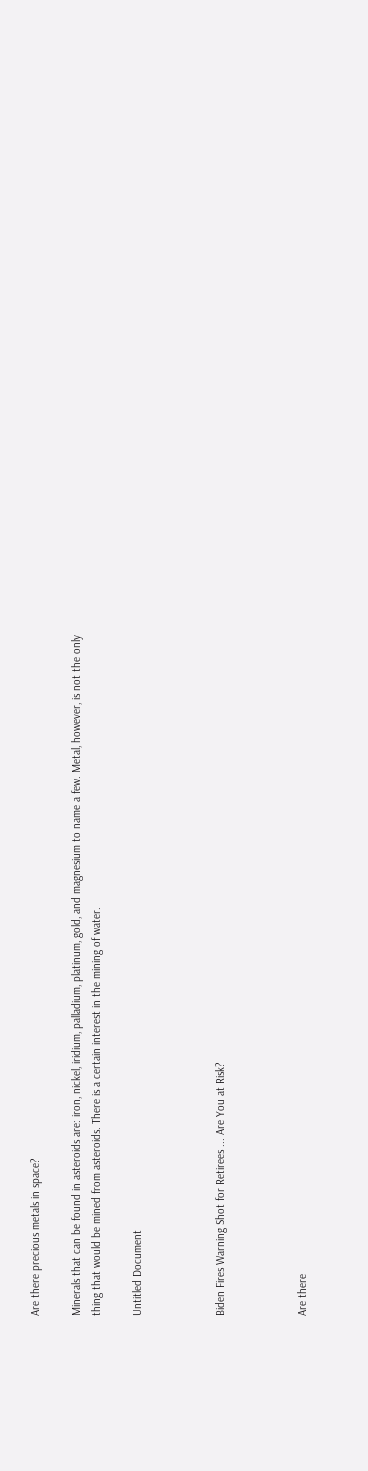Are there precious metals in space?

Minerals that can be found in asteroids are: iron, nickel, iridium, palladium, platinum, gold, and magnesium to name a few. Metal, however, is not the only thing that would be mined from asteroids. There is a certain interest in the mining of water.

Untitled Document



Biden Fires Warning Shot for Retirees ... Are You at Risk?



Are there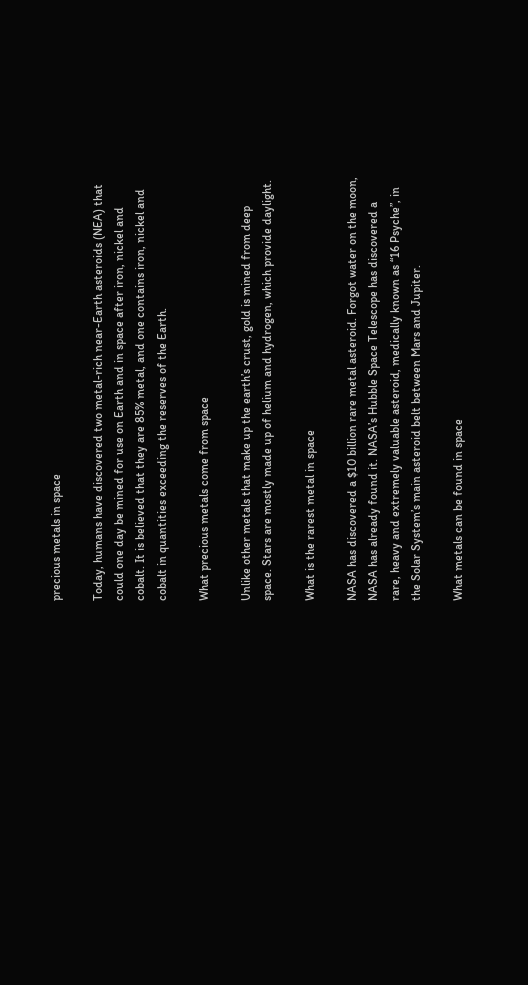precious metals in space

Today, humans have discovered two metal-rich near-Earth asteroids (NEA) that could one day be mined for use on Earth and in space after iron, nickel and cobalt. It is believed that they are 85% metal, and one contains iron, nickel and cobalt in quantities exceeding the reserves of the Earth.

What precious metals come from space

Unlike other metals that make up the earth’s crust, gold is mined from deep space. Stars are mostly made up of helium and hydrogen, which provide daylight.

What is the rarest metal in space

NASA has discovered a $10 billion rare metal asteroid. Forgot water on the moon, NASA has already found it. NASA’s Hubble Space Telescope has discovered a rare, heavy and extremely valuable asteroid, medically known as “16 Psyche”, in the Solar System’s main asteroid belt between Mars and Jupiter.

What metals can be found in space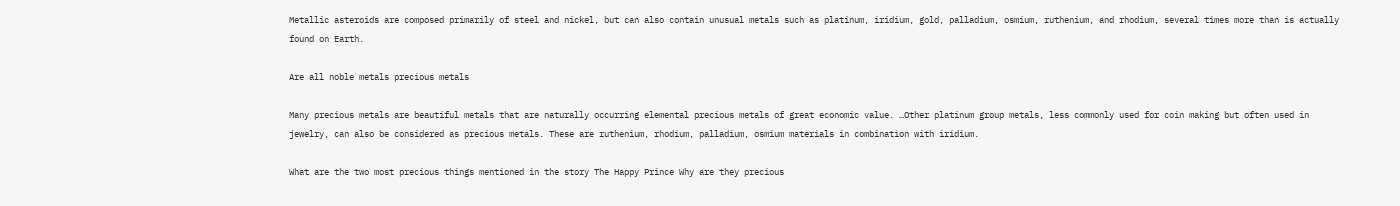Metallic asteroids are composed primarily of steel and nickel, but can also contain unusual metals such as platinum, iridium, gold, palladium, osmium, ruthenium, and rhodium, several times more than is actually found on Earth.

Are all noble metals precious metals

Many precious metals are beautiful metals that are naturally occurring elemental precious metals of great economic value. …Other platinum group metals, less commonly used for coin making but often used in jewelry, can also be considered as precious metals. These are ruthenium, rhodium, palladium, osmium materials in combination with iridium.

What are the two most precious things mentioned in the story The Happy Prince Why are they precious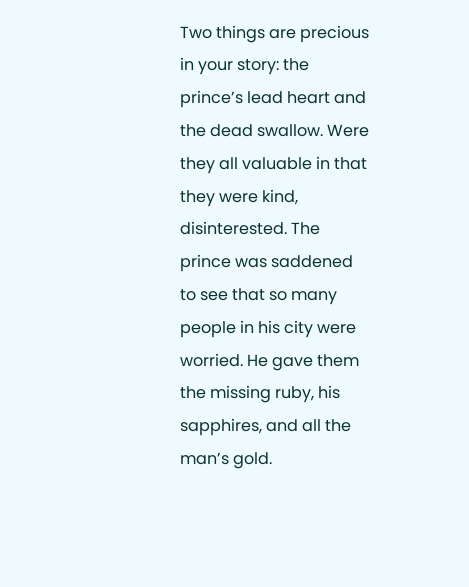Two things are precious in your story: the prince’s lead heart and the dead swallow. Were they all valuable in that they were kind, disinterested. The prince was saddened to see that so many people in his city were worried. He gave them the missing ruby, his sapphires, and all the man’s gold.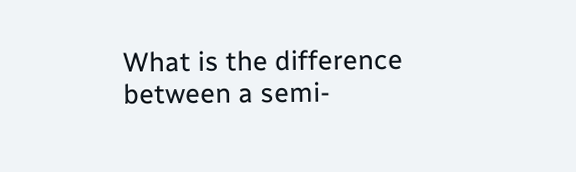What is the difference between a semi-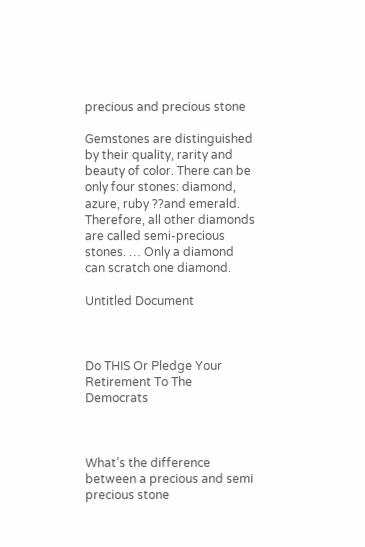precious and precious stone

Gemstones are distinguished by their quality, rarity and beauty of color. There can be only four stones: diamond, azure, ruby ??and emerald. Therefore, all other diamonds are called semi-precious stones. … Only a diamond can scratch one diamond.

Untitled Document



Do THIS Or Pledge Your Retirement To The Democrats



What’s the difference between a precious and semi precious stone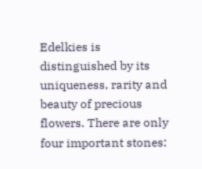Edelkies is distinguished by its uniqueness, rarity and beauty of precious flowers. There are only four important stones: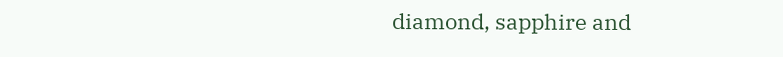diamond, sapphire and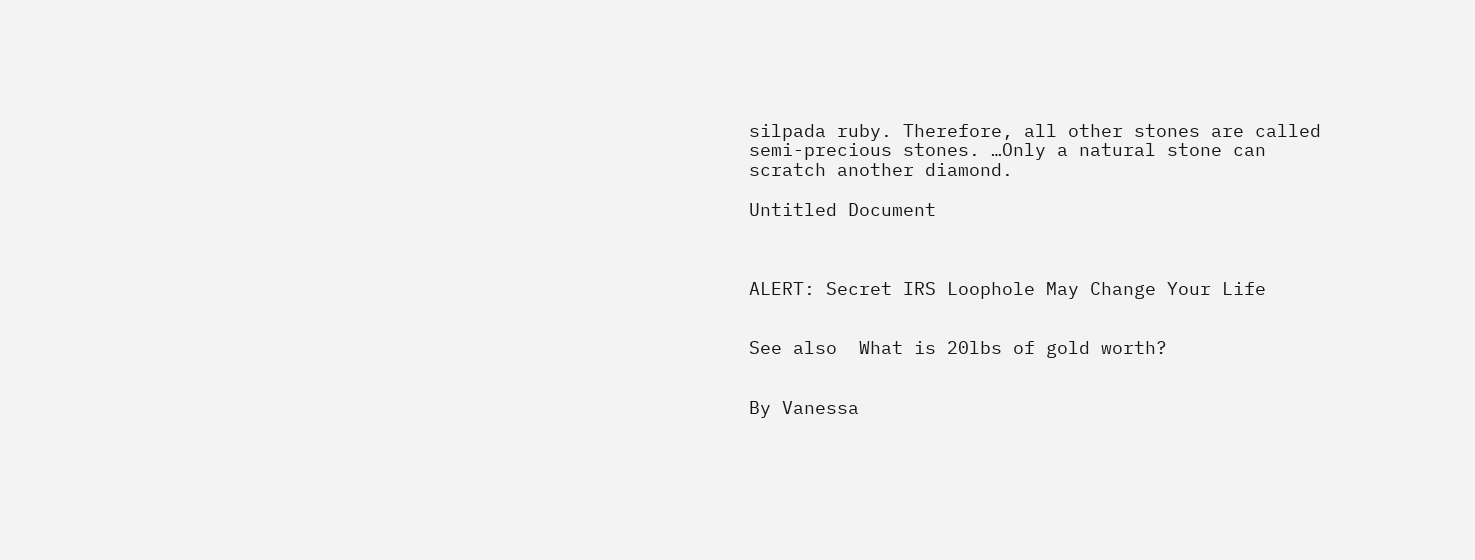silpada ruby. Therefore, all other stones are called semi-precious stones. …Only a natural stone can scratch another diamond.

Untitled Document



ALERT: Secret IRS Loophole May Change Your Life


See also  What is 20lbs of gold worth?


By Vanessa